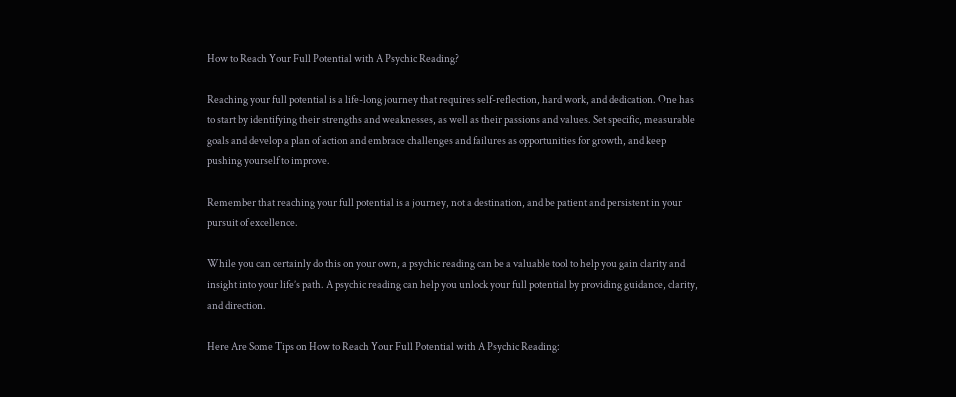How to Reach Your Full Potential with A Psychic Reading?

Reaching your full potential is a life-long journey that requires self-reflection, hard work, and dedication. One has to start by identifying their strengths and weaknesses, as well as their passions and values. Set specific, measurable goals and develop a plan of action and embrace challenges and failures as opportunities for growth, and keep pushing yourself to improve.

Remember that reaching your full potential is a journey, not a destination, and be patient and persistent in your pursuit of excellence.

While you can certainly do this on your own, a psychic reading can be a valuable tool to help you gain clarity and insight into your life’s path. A psychic reading can help you unlock your full potential by providing guidance, clarity, and direction.

Here Are Some Tips on How to Reach Your Full Potential with A Psychic Reading: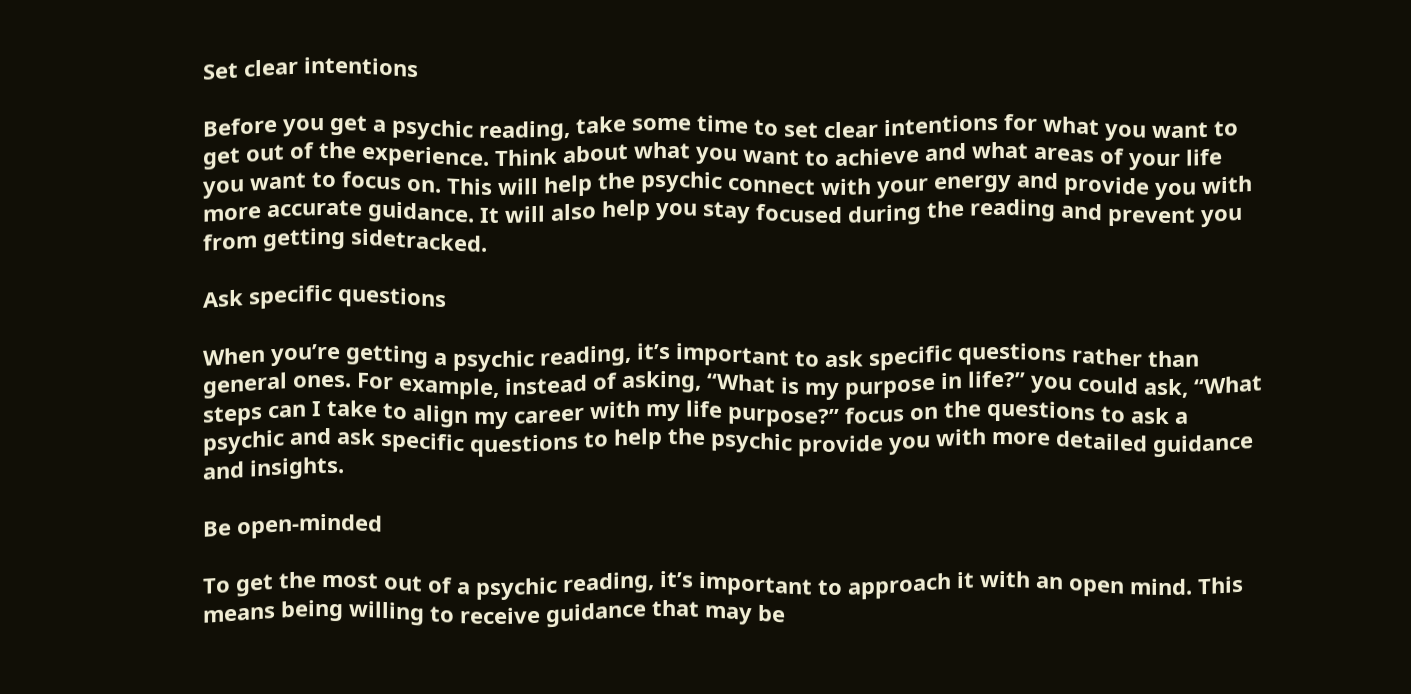Set clear intentions

Before you get a psychic reading, take some time to set clear intentions for what you want to get out of the experience. Think about what you want to achieve and what areas of your life you want to focus on. This will help the psychic connect with your energy and provide you with more accurate guidance. It will also help you stay focused during the reading and prevent you from getting sidetracked.

Ask specific questions

When you’re getting a psychic reading, it’s important to ask specific questions rather than general ones. For example, instead of asking, “What is my purpose in life?” you could ask, “What steps can I take to align my career with my life purpose?” focus on the questions to ask a psychic and ask specific questions to help the psychic provide you with more detailed guidance and insights.

Be open-minded

To get the most out of a psychic reading, it’s important to approach it with an open mind. This means being willing to receive guidance that may be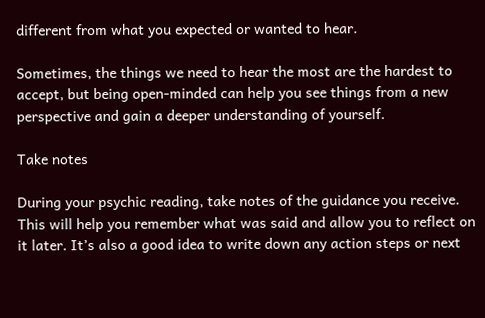different from what you expected or wanted to hear.

Sometimes, the things we need to hear the most are the hardest to accept, but being open-minded can help you see things from a new perspective and gain a deeper understanding of yourself.

Take notes

During your psychic reading, take notes of the guidance you receive. This will help you remember what was said and allow you to reflect on it later. It’s also a good idea to write down any action steps or next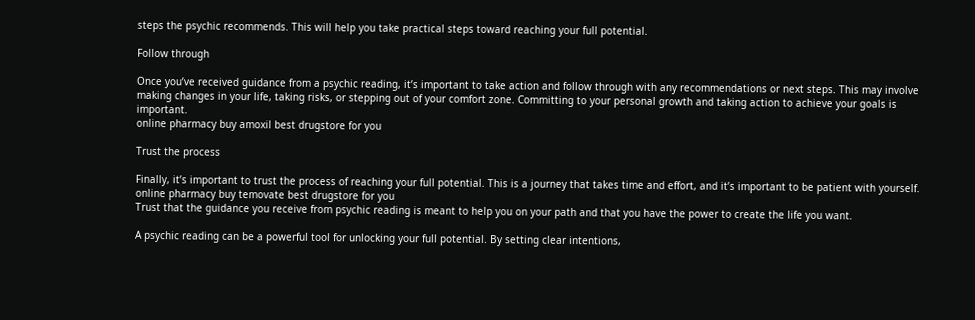steps the psychic recommends. This will help you take practical steps toward reaching your full potential.

Follow through

Once you’ve received guidance from a psychic reading, it’s important to take action and follow through with any recommendations or next steps. This may involve making changes in your life, taking risks, or stepping out of your comfort zone. Committing to your personal growth and taking action to achieve your goals is important.
online pharmacy buy amoxil best drugstore for you

Trust the process

Finally, it’s important to trust the process of reaching your full potential. This is a journey that takes time and effort, and it’s important to be patient with yourself.
online pharmacy buy temovate best drugstore for you
Trust that the guidance you receive from psychic reading is meant to help you on your path and that you have the power to create the life you want.

A psychic reading can be a powerful tool for unlocking your full potential. By setting clear intentions,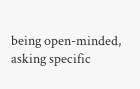being open-minded, asking specific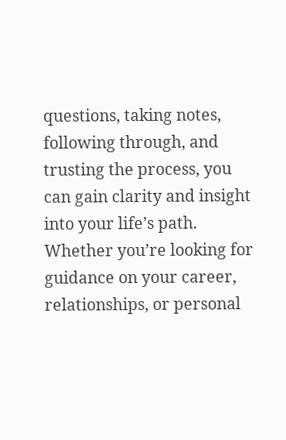questions, taking notes, following through, and trusting the process, you can gain clarity and insight into your life’s path. Whether you’re looking for guidance on your career, relationships, or personal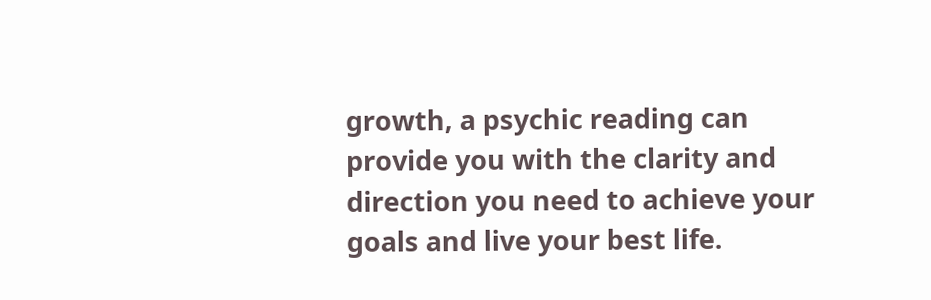growth, a psychic reading can provide you with the clarity and direction you need to achieve your goals and live your best life.